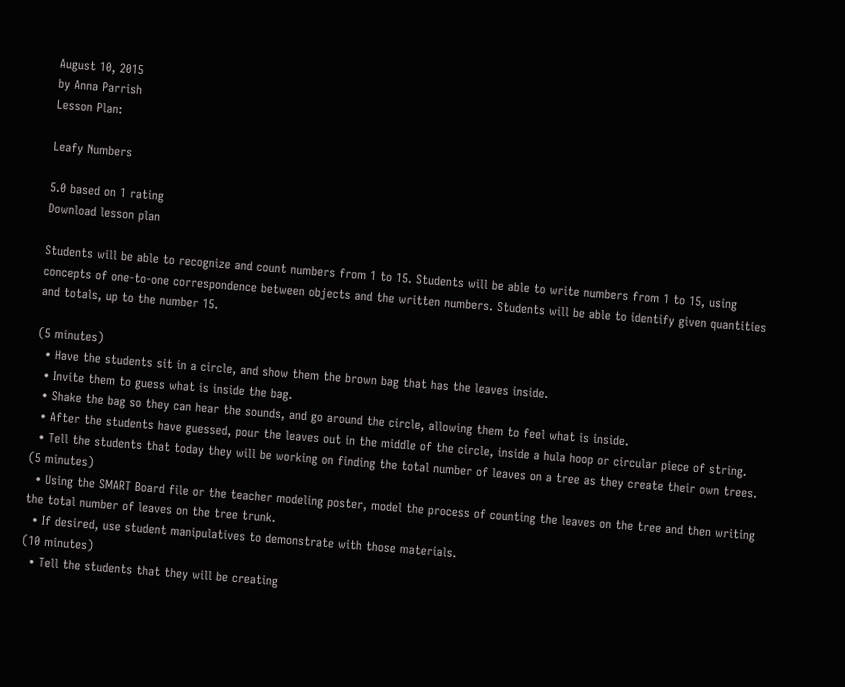August 10, 2015
by Anna Parrish
Lesson Plan:

Leafy Numbers

5.0 based on 1 rating
Download lesson plan

Students will be able to recognize and count numbers from 1 to 15. Students will be able to write numbers from 1 to 15, using concepts of one-to-one correspondence between objects and the written numbers. Students will be able to identify given quantities and totals, up to the number 15.

(5 minutes)
  • Have the students sit in a circle, and show them the brown bag that has the leaves inside.
  • Invite them to guess what is inside the bag.
  • Shake the bag so they can hear the sounds, and go around the circle, allowing them to feel what is inside.
  • After the students have guessed, pour the leaves out in the middle of the circle, inside a hula hoop or circular piece of string.
  • Tell the students that today they will be working on finding the total number of leaves on a tree as they create their own trees.
(5 minutes)
  • Using the SMART Board file or the teacher modeling poster, model the process of counting the leaves on the tree and then writing the total number of leaves on the tree trunk.
  • If desired, use student manipulatives to demonstrate with those materials.
(10 minutes)
  • Tell the students that they will be creating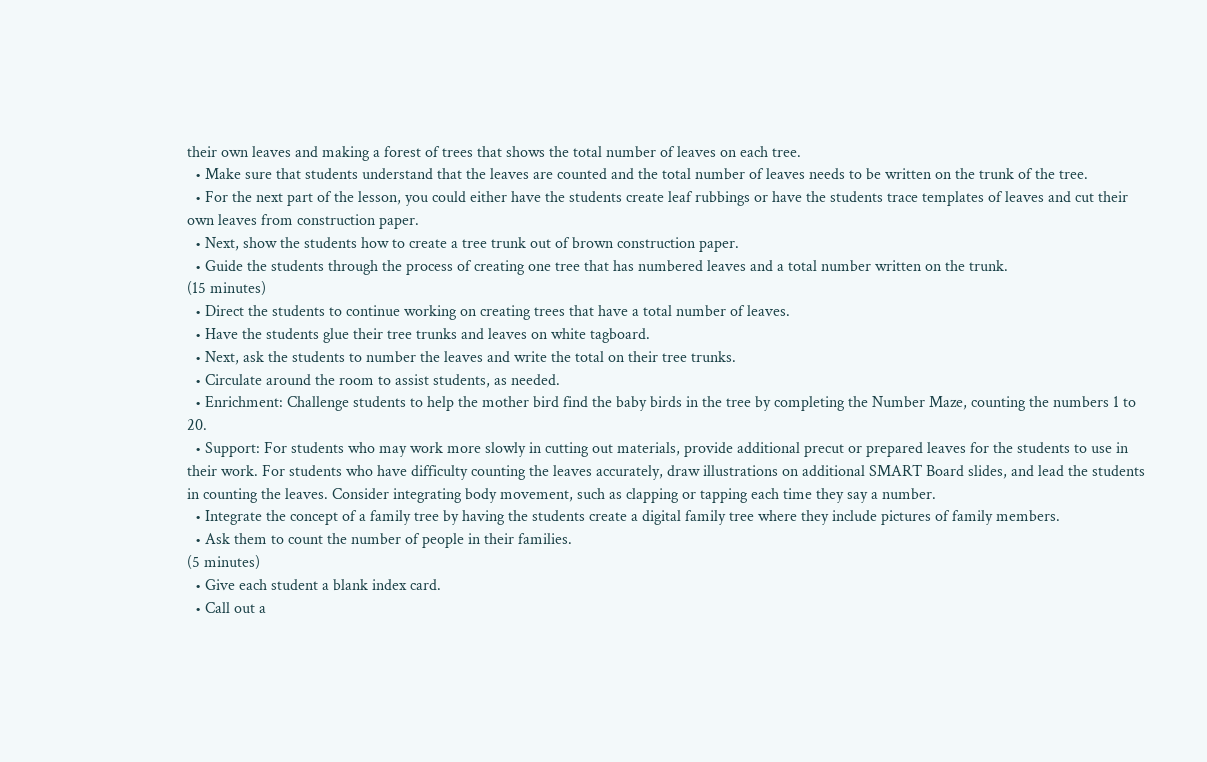their own leaves and making a forest of trees that shows the total number of leaves on each tree.
  • Make sure that students understand that the leaves are counted and the total number of leaves needs to be written on the trunk of the tree.
  • For the next part of the lesson, you could either have the students create leaf rubbings or have the students trace templates of leaves and cut their own leaves from construction paper.
  • Next, show the students how to create a tree trunk out of brown construction paper.
  • Guide the students through the process of creating one tree that has numbered leaves and a total number written on the trunk.
(15 minutes)
  • Direct the students to continue working on creating trees that have a total number of leaves.
  • Have the students glue their tree trunks and leaves on white tagboard.
  • Next, ask the students to number the leaves and write the total on their tree trunks.
  • Circulate around the room to assist students, as needed.
  • Enrichment: Challenge students to help the mother bird find the baby birds in the tree by completing the Number Maze, counting the numbers 1 to 20.
  • Support: For students who may work more slowly in cutting out materials, provide additional precut or prepared leaves for the students to use in their work. For students who have difficulty counting the leaves accurately, draw illustrations on additional SMART Board slides, and lead the students in counting the leaves. Consider integrating body movement, such as clapping or tapping each time they say a number.
  • Integrate the concept of a family tree by having the students create a digital family tree where they include pictures of family members.
  • Ask them to count the number of people in their families.
(5 minutes)
  • Give each student a blank index card.
  • Call out a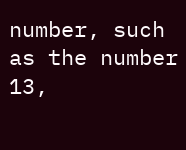number, such as the number 13,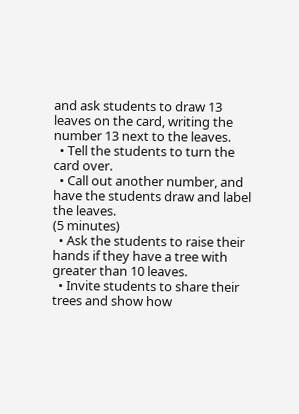and ask students to draw 13 leaves on the card, writing the number 13 next to the leaves.
  • Tell the students to turn the card over.
  • Call out another number, and have the students draw and label the leaves.
(5 minutes)
  • Ask the students to raise their hands if they have a tree with greater than 10 leaves.
  • Invite students to share their trees and show how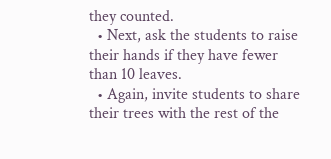they counted.
  • Next, ask the students to raise their hands if they have fewer than 10 leaves.
  • Again, invite students to share their trees with the rest of the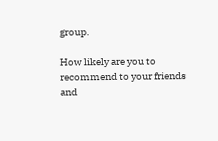group.

How likely are you to recommend to your friends and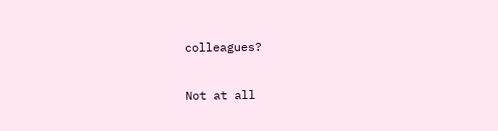colleagues?

Not at all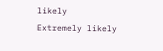likely
Extremely likely